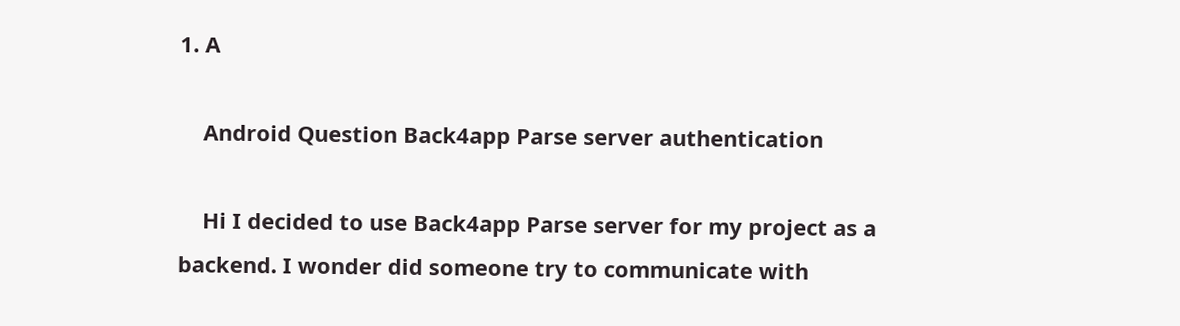1. A

    Android Question Back4app Parse server authentication

    Hi I decided to use Back4app Parse server for my project as a backend. I wonder did someone try to communicate with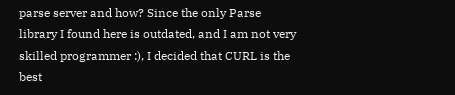parse server and how? Since the only Parse library I found here is outdated, and I am not very skilled programmer :), I decided that CURL is the best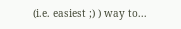(i.e. easiest ;) ) way to...